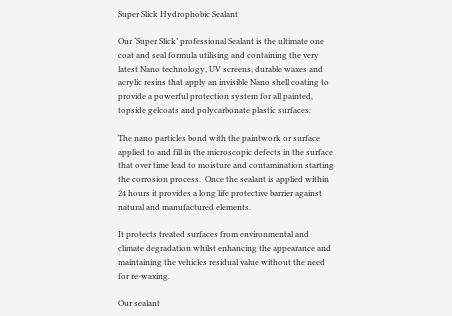Super Slick Hydrophobic Sealant

Our ‘Super Slick’ professional Sealant is the ultimate one coat and seal formula utilising and containing the very latest Nano technology, UV screens, durable waxes and acrylic resins that apply an invisible Nano shell coating to provide a powerful protection system for all painted, topside gelcoats and polycarbonate plastic surfaces.

The nano particles bond with the paintwork or surface applied to and fill in the microscopic defects in the surface that over time lead to moisture and contamination starting the corrosion process.  Once the sealant is applied within 24 hours it provides a long life protective barrier against natural and manufactured elements.

It protects treated surfaces from environmental and climate degradation whilst enhancing the appearance and maintaining the vehicles residual value without the need for re-waxing.

Our sealant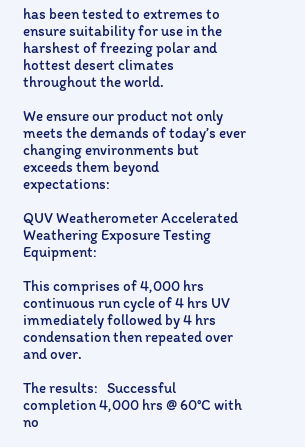has been tested to extremes to ensure suitability for use in the harshest of freezing polar and hottest desert climates throughout the world.

We ensure our product not only meets the demands of today’s ever changing environments but exceeds them beyond expectations:

QUV Weatherometer Accelerated Weathering Exposure Testing Equipment:

This comprises of 4,000 hrs continuous run cycle of 4 hrs UV immediately followed by 4 hrs condensation then repeated over and over.

The results:   Successful completion 4,000 hrs @ 60°C with no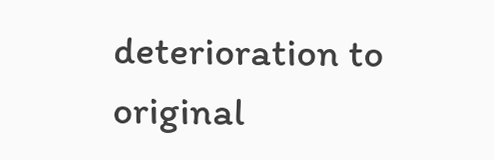deterioration to original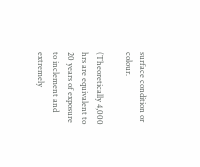surface condition or colour.

(Theoretically 4,000 hrs are equivalent to 20 years of exposure to inclement and extremely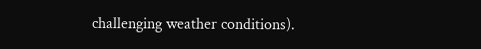challenging weather conditions).